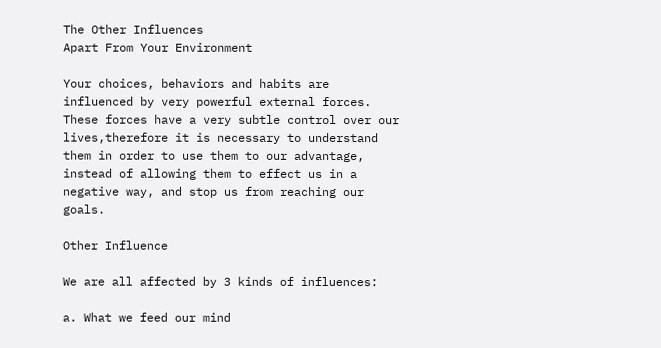The Other Influences
Apart From Your Environment

Your choices, behaviors and habits are influenced by very powerful external forces. These forces have a very subtle control over our lives,therefore it is necessary to understand them in order to use them to our advantage, instead of allowing them to effect us in a negative way, and stop us from reaching our goals.

Other Influence

We are all affected by 3 kinds of influences:

a. What we feed our mind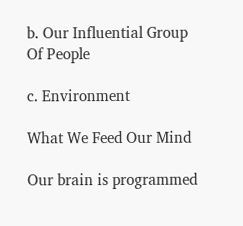b. Our Influential Group Of People

c. Environment

What We Feed Our Mind

Our brain is programmed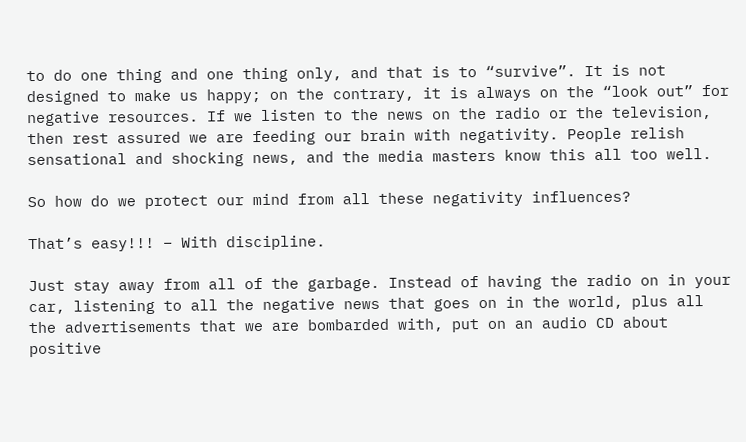to do one thing and one thing only, and that is to “survive”. It is not designed to make us happy; on the contrary, it is always on the “look out” for negative resources. If we listen to the news on the radio or the television, then rest assured we are feeding our brain with negativity. People relish sensational and shocking news, and the media masters know this all too well.

So how do we protect our mind from all these negativity influences?

That’s easy!!! – With discipline.

Just stay away from all of the garbage. Instead of having the radio on in your car, listening to all the negative news that goes on in the world, plus all the advertisements that we are bombarded with, put on an audio CD about positive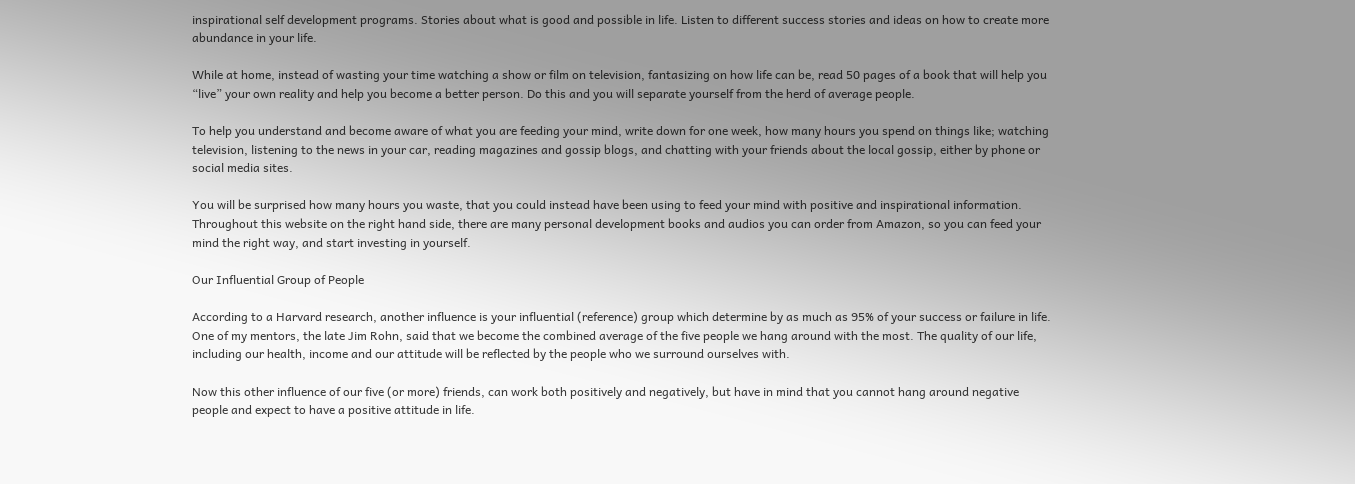inspirational self development programs. Stories about what is good and possible in life. Listen to different success stories and ideas on how to create more abundance in your life.

While at home, instead of wasting your time watching a show or film on television, fantasizing on how life can be, read 50 pages of a book that will help you “live” your own reality and help you become a better person. Do this and you will separate yourself from the herd of average people.

To help you understand and become aware of what you are feeding your mind, write down for one week, how many hours you spend on things like; watching television, listening to the news in your car, reading magazines and gossip blogs, and chatting with your friends about the local gossip, either by phone or social media sites.

You will be surprised how many hours you waste, that you could instead have been using to feed your mind with positive and inspirational information. Throughout this website on the right hand side, there are many personal development books and audios you can order from Amazon, so you can feed your mind the right way, and start investing in yourself.

Our Influential Group of People

According to a Harvard research, another influence is your influential (reference) group which determine by as much as 95% of your success or failure in life. One of my mentors, the late Jim Rohn, said that we become the combined average of the five people we hang around with the most. The quality of our life, including our health, income and our attitude will be reflected by the people who we surround ourselves with.

Now this other influence of our five (or more) friends, can work both positively and negatively, but have in mind that you cannot hang around negative people and expect to have a positive attitude in life.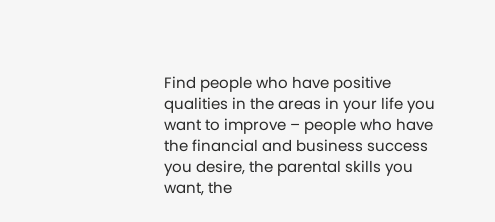Find people who have positive qualities in the areas in your life you want to improve – people who have the financial and business success you desire, the parental skills you want, the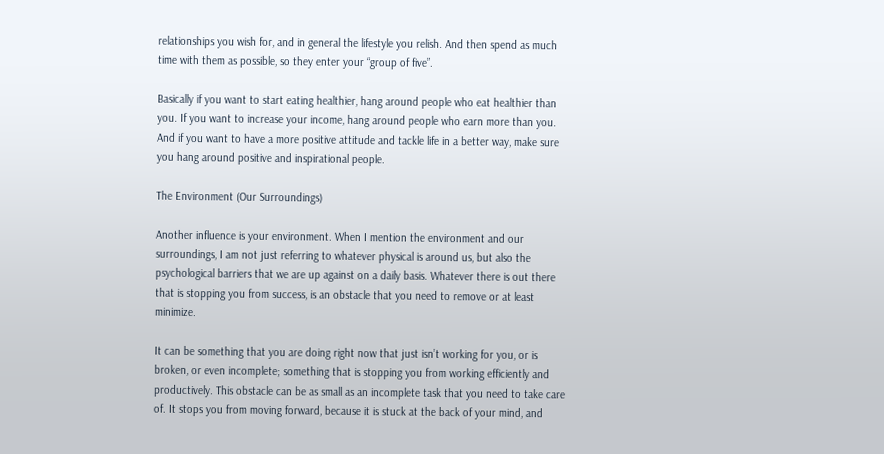relationships you wish for, and in general the lifestyle you relish. And then spend as much time with them as possible, so they enter your “group of five”.

Basically if you want to start eating healthier, hang around people who eat healthier than you. If you want to increase your income, hang around people who earn more than you. And if you want to have a more positive attitude and tackle life in a better way, make sure you hang around positive and inspirational people.

The Environment (Our Surroundings)

Another influence is your environment. When I mention the environment and our surroundings, I am not just referring to whatever physical is around us, but also the psychological barriers that we are up against on a daily basis. Whatever there is out there that is stopping you from success, is an obstacle that you need to remove or at least minimize.

It can be something that you are doing right now that just isn’t working for you, or is broken, or even incomplete; something that is stopping you from working efficiently and productively. This obstacle can be as small as an incomplete task that you need to take care of. It stops you from moving forward, because it is stuck at the back of your mind, and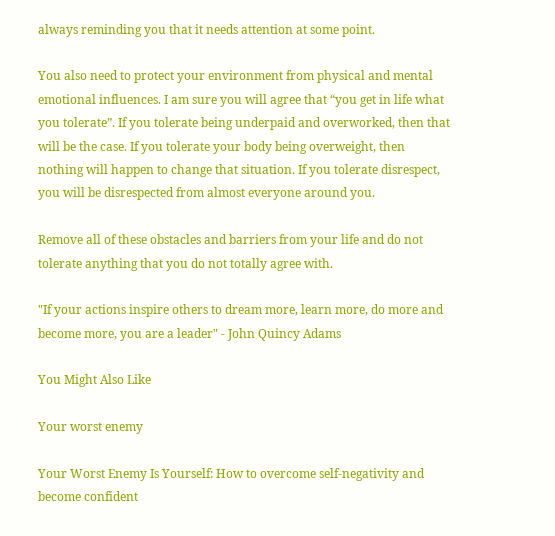always reminding you that it needs attention at some point.

You also need to protect your environment from physical and mental emotional influences. I am sure you will agree that “you get in life what you tolerate”. If you tolerate being underpaid and overworked, then that will be the case. If you tolerate your body being overweight, then nothing will happen to change that situation. If you tolerate disrespect, you will be disrespected from almost everyone around you.

Remove all of these obstacles and barriers from your life and do not tolerate anything that you do not totally agree with.

"If your actions inspire others to dream more, learn more, do more and become more, you are a leader" - John Quincy Adams

You Might Also Like

Your worst enemy

Your Worst Enemy Is Yourself: How to overcome self-negativity and become confident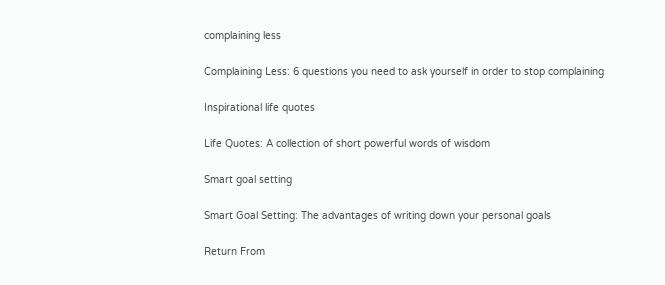complaining less

Complaining Less: 6 questions you need to ask yourself in order to stop complaining

Inspirational life quotes

Life Quotes: A collection of short powerful words of wisdom

Smart goal setting

Smart Goal Setting: The advantages of writing down your personal goals

Return From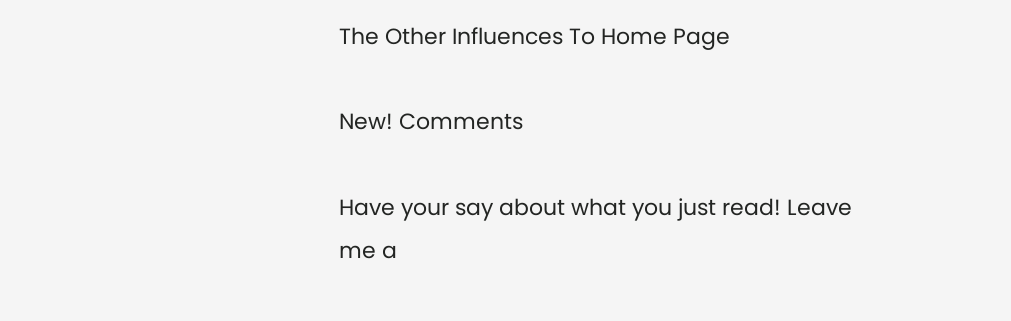The Other Influences To Home Page

New! Comments

Have your say about what you just read! Leave me a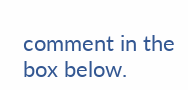comment in the box below.